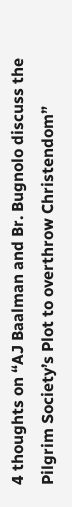4 thoughts on “AJ Baalman and Br. Bugnolo discuss the Pilgrim Society’s Plot to overthrow Christendom”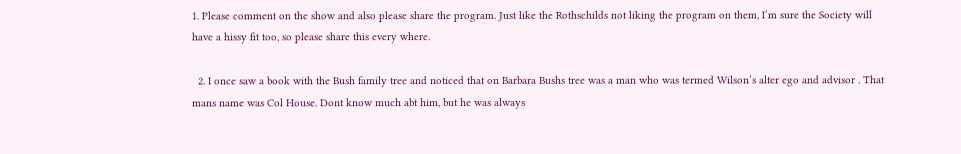1. Please comment on the show and also please share the program. Just like the Rothschilds not liking the program on them, I’m sure the Society will have a hissy fit too, so please share this every where.

  2. I once saw a book with the Bush family tree and noticed that on Barbara Bushs tree was a man who was termed Wilson’s alter ego and advisor . That mans name was Col House. Dont know much abt him, but he was always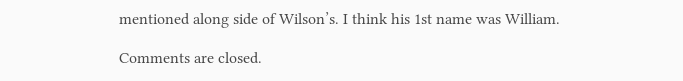mentioned along side of Wilson’s. I think his 1st name was William.

Comments are closed.